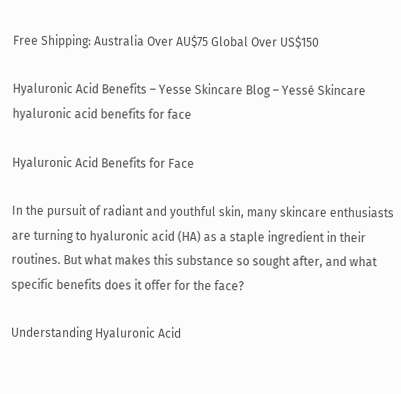Free Shipping: Australia Over AU$75 Global Over US$150

Hyaluronic Acid Benefits – Yesse Skincare Blog – Yessé Skincare
hyaluronic acid benefits for face

Hyaluronic Acid Benefits for Face

In the pursuit of radiant and youthful skin, many skincare enthusiasts are turning to hyaluronic acid (HA) as a staple ingredient in their routines. But what makes this substance so sought after, and what specific benefits does it offer for the face?

Understanding Hyaluronic Acid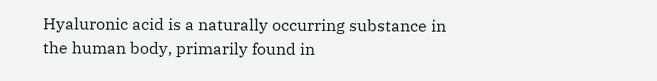Hyaluronic acid is a naturally occurring substance in the human body, primarily found in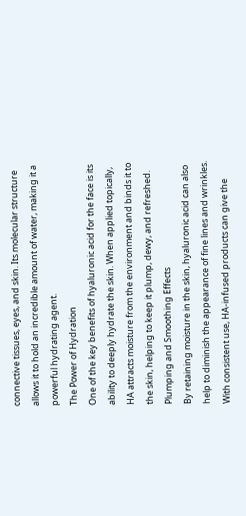connective tissues, eyes, and skin. Its molecular structure allows it to hold an incredible amount of water, making it a powerful hydrating agent.
The Power of Hydration
One of the key benefits of hyaluronic acid for the face is its ability to deeply hydrate the skin. When applied topically, HA attracts moisture from the environment and binds it to the skin, helping to keep it plump, dewy, and refreshed.
Plumping and Smoothing Effects
By retaining moisture in the skin, hyaluronic acid can also help to diminish the appearance of fine lines and wrinkles. With consistent use, HA-infused products can give the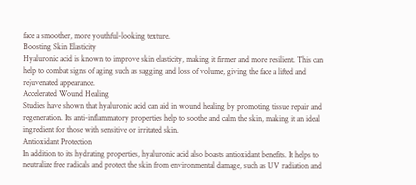face a smoother, more youthful-looking texture.
Boosting Skin Elasticity
Hyaluronic acid is known to improve skin elasticity, making it firmer and more resilient. This can help to combat signs of aging such as sagging and loss of volume, giving the face a lifted and rejuvenated appearance.
Accelerated Wound Healing
Studies have shown that hyaluronic acid can aid in wound healing by promoting tissue repair and regeneration. Its anti-inflammatory properties help to soothe and calm the skin, making it an ideal ingredient for those with sensitive or irritated skin.
Antioxidant Protection
In addition to its hydrating properties, hyaluronic acid also boasts antioxidant benefits. It helps to neutralize free radicals and protect the skin from environmental damage, such as UV radiation and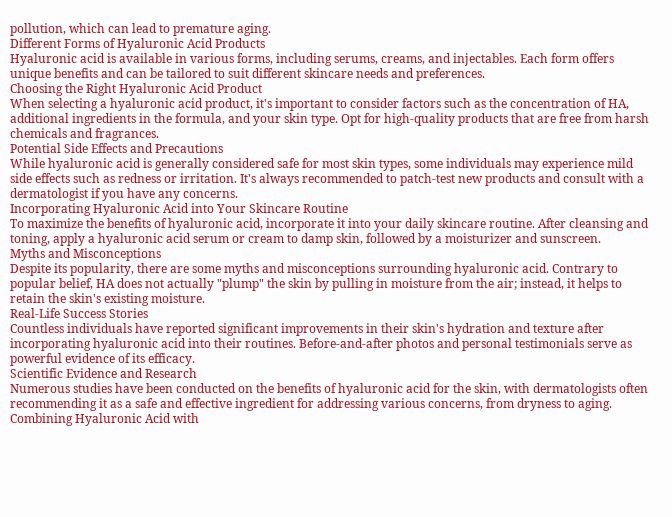pollution, which can lead to premature aging.
Different Forms of Hyaluronic Acid Products
Hyaluronic acid is available in various forms, including serums, creams, and injectables. Each form offers unique benefits and can be tailored to suit different skincare needs and preferences.
Choosing the Right Hyaluronic Acid Product
When selecting a hyaluronic acid product, it's important to consider factors such as the concentration of HA, additional ingredients in the formula, and your skin type. Opt for high-quality products that are free from harsh chemicals and fragrances.
Potential Side Effects and Precautions
While hyaluronic acid is generally considered safe for most skin types, some individuals may experience mild side effects such as redness or irritation. It's always recommended to patch-test new products and consult with a dermatologist if you have any concerns.
Incorporating Hyaluronic Acid into Your Skincare Routine
To maximize the benefits of hyaluronic acid, incorporate it into your daily skincare routine. After cleansing and toning, apply a hyaluronic acid serum or cream to damp skin, followed by a moisturizer and sunscreen.
Myths and Misconceptions
Despite its popularity, there are some myths and misconceptions surrounding hyaluronic acid. Contrary to popular belief, HA does not actually "plump" the skin by pulling in moisture from the air; instead, it helps to retain the skin's existing moisture.
Real-Life Success Stories
Countless individuals have reported significant improvements in their skin's hydration and texture after incorporating hyaluronic acid into their routines. Before-and-after photos and personal testimonials serve as powerful evidence of its efficacy.
Scientific Evidence and Research
Numerous studies have been conducted on the benefits of hyaluronic acid for the skin, with dermatologists often recommending it as a safe and effective ingredient for addressing various concerns, from dryness to aging.
Combining Hyaluronic Acid with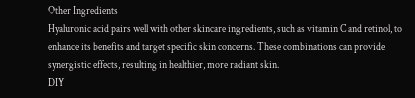Other Ingredients
Hyaluronic acid pairs well with other skincare ingredients, such as vitamin C and retinol, to enhance its benefits and target specific skin concerns. These combinations can provide synergistic effects, resulting in healthier, more radiant skin.
DIY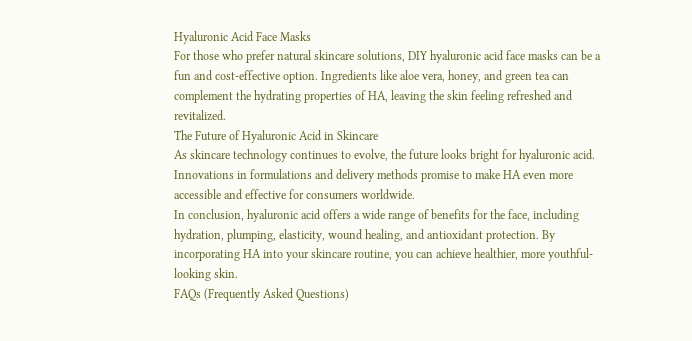Hyaluronic Acid Face Masks
For those who prefer natural skincare solutions, DIY hyaluronic acid face masks can be a fun and cost-effective option. Ingredients like aloe vera, honey, and green tea can complement the hydrating properties of HA, leaving the skin feeling refreshed and revitalized.
The Future of Hyaluronic Acid in Skincare
As skincare technology continues to evolve, the future looks bright for hyaluronic acid. Innovations in formulations and delivery methods promise to make HA even more accessible and effective for consumers worldwide.
In conclusion, hyaluronic acid offers a wide range of benefits for the face, including hydration, plumping, elasticity, wound healing, and antioxidant protection. By incorporating HA into your skincare routine, you can achieve healthier, more youthful-looking skin.
FAQs (Frequently Asked Questions)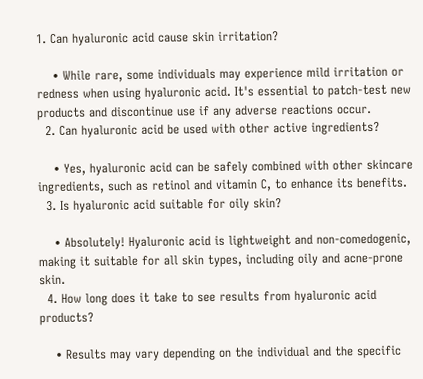1. Can hyaluronic acid cause skin irritation?

    • While rare, some individuals may experience mild irritation or redness when using hyaluronic acid. It's essential to patch-test new products and discontinue use if any adverse reactions occur.
  2. Can hyaluronic acid be used with other active ingredients?

    • Yes, hyaluronic acid can be safely combined with other skincare ingredients, such as retinol and vitamin C, to enhance its benefits.
  3. Is hyaluronic acid suitable for oily skin?

    • Absolutely! Hyaluronic acid is lightweight and non-comedogenic, making it suitable for all skin types, including oily and acne-prone skin.
  4. How long does it take to see results from hyaluronic acid products?

    • Results may vary depending on the individual and the specific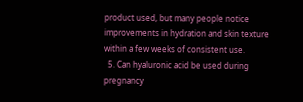product used, but many people notice improvements in hydration and skin texture within a few weeks of consistent use.
  5. Can hyaluronic acid be used during pregnancy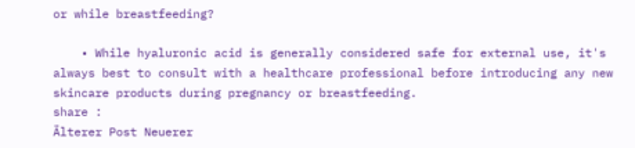or while breastfeeding?

    • While hyaluronic acid is generally considered safe for external use, it's always best to consult with a healthcare professional before introducing any new skincare products during pregnancy or breastfeeding.
share :
Älterer Post Neuerer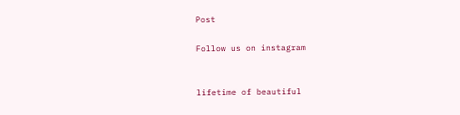Post

Follow us on instagram


lifetime of beautiful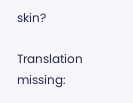skin?

Translation missing: